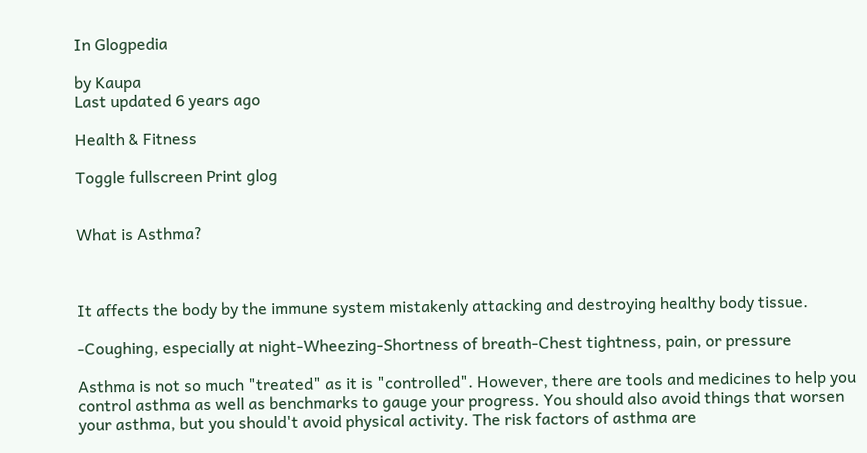In Glogpedia

by Kaupa
Last updated 6 years ago

Health & Fitness

Toggle fullscreen Print glog


What is Asthma?



It affects the body by the immune system mistakenly attacking and destroying healthy body tissue.

-Coughing, especially at night-Wheezing-Shortness of breath-Chest tightness, pain, or pressure

Asthma is not so much "treated" as it is "controlled". However, there are tools and medicines to help you control asthma as well as benchmarks to gauge your progress. You should also avoid things that worsen your asthma, but you should't avoid physical activity. The risk factors of asthma are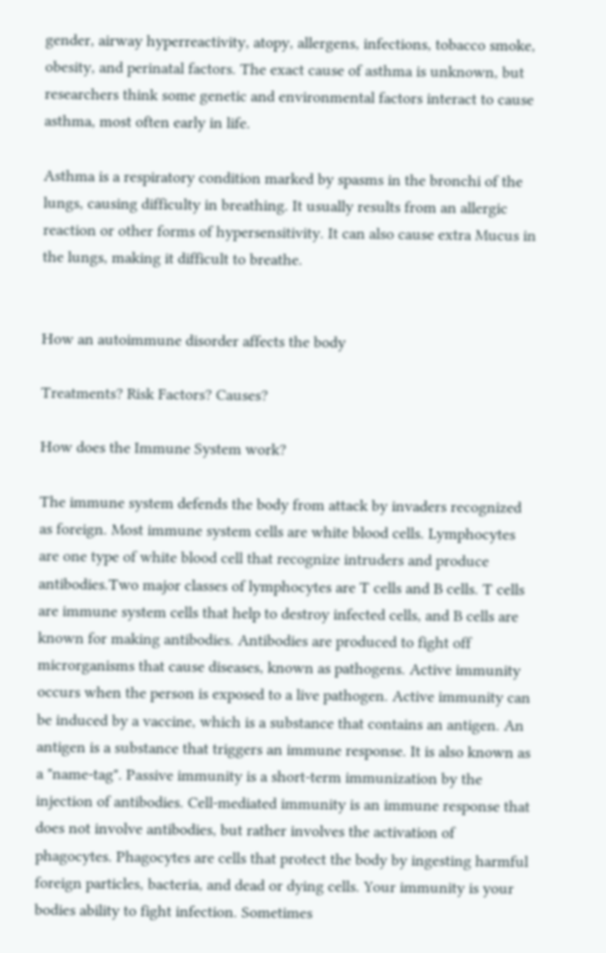gender, airway hyperreactivity, atopy, allergens, infections, tobacco smoke, obesity, and perinatal factors. The exact cause of asthma is unknown, but researchers think some genetic and environmental factors interact to cause asthma, most often early in life.

Asthma is a respiratory condition marked by spasms in the bronchi of the lungs, causing difficulty in breathing. It usually results from an allergic reaction or other forms of hypersensitivity. It can also cause extra Mucus in the lungs, making it difficult to breathe.


How an autoimmune disorder affects the body

Treatments? Risk Factors? Causes?

How does the Immune System work?

The immune system defends the body from attack by invaders recognized as foreign. Most immune system cells are white blood cells. Lymphocytes are one type of white blood cell that recognize intruders and produce antibodies.Two major classes of lymphocytes are T cells and B cells. T cells are immune system cells that help to destroy infected cells, and B cells are known for making antibodies. Antibodies are produced to fight off microrganisms that cause diseases, known as pathogens. Active immunity occurs when the person is exposed to a live pathogen. Active immunity can be induced by a vaccine, which is a substance that contains an antigen. An antigen is a substance that triggers an immune response. It is also known as a "name-tag". Passive immunity is a short-term immunization by the injection of antibodies. Cell-mediated immunity is an immune response that does not involve antibodies, but rather involves the activation of phagocytes. Phagocytes are cells that protect the body by ingesting harmful foreign particles, bacteria, and dead or dying cells. Your immunity is your bodies ability to fight infection. Sometimes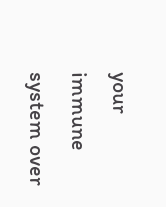your immune system over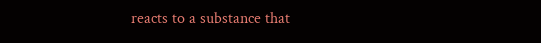reacts to a substance that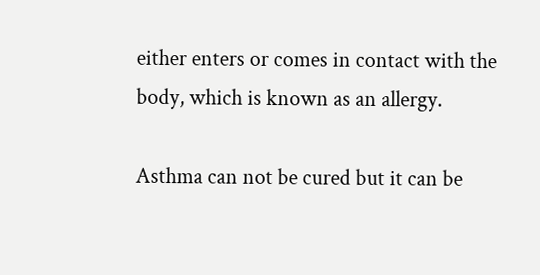either enters or comes in contact with the body, which is known as an allergy.

Asthma can not be cured but it can be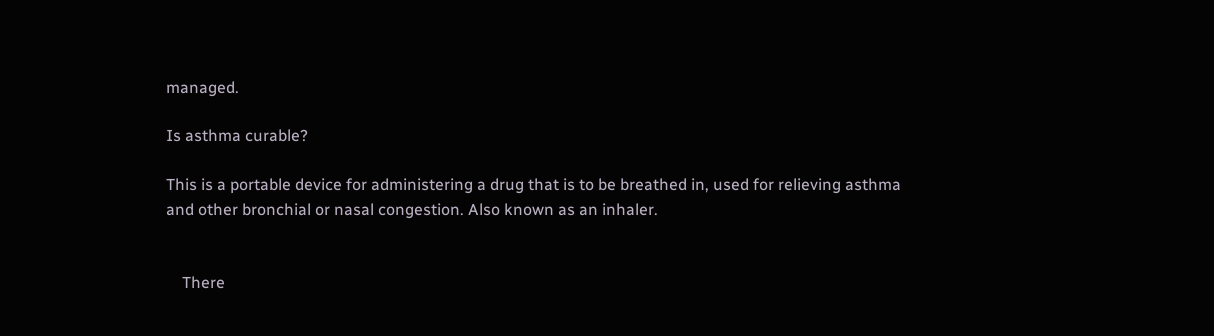managed.

Is asthma curable?

This is a portable device for administering a drug that is to be breathed in, used for relieving asthma and other bronchial or nasal congestion. Also known as an inhaler.


    There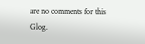are no comments for this Glog.